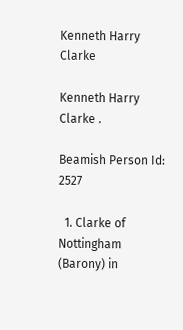Kenneth Harry Clarke

Kenneth Harry Clarke .

Beamish Person Id: 2527

  1. Clarke of Nottingham (Barony) in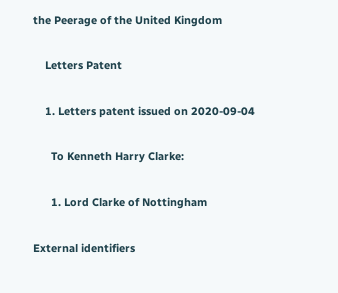the Peerage of the United Kingdom

    Letters Patent

    1. Letters patent issued on 2020-09-04

      To Kenneth Harry Clarke:

      1. Lord Clarke of Nottingham

External identifiers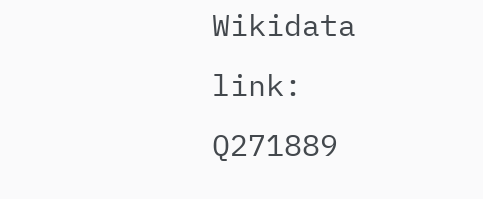Wikidata link: Q271889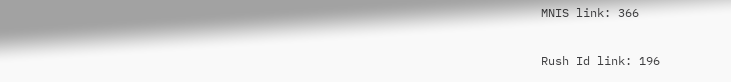MNIS link: 366

Rush Id link: 196